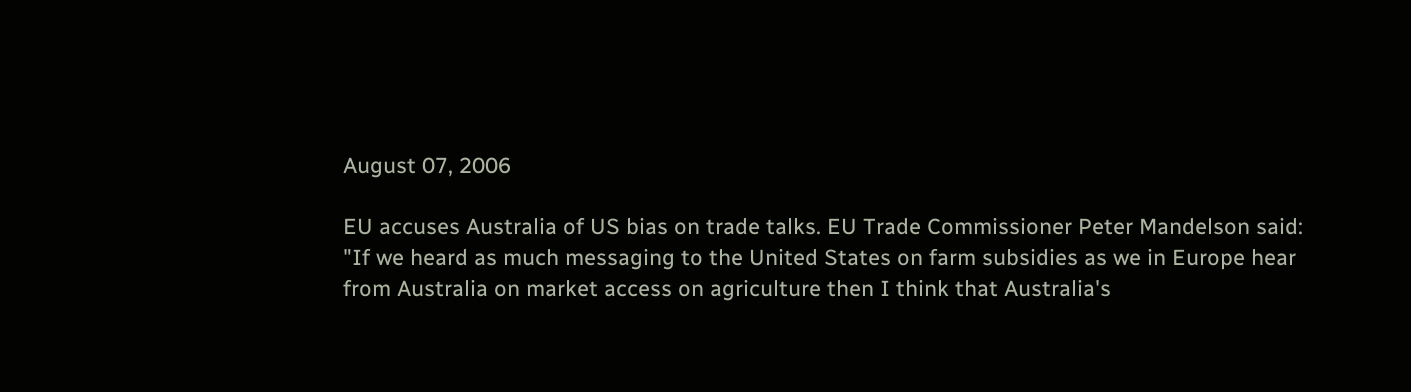August 07, 2006

EU accuses Australia of US bias on trade talks. EU Trade Commissioner Peter Mandelson said:
"If we heard as much messaging to the United States on farm subsidies as we in Europe hear from Australia on market access on agriculture then I think that Australia's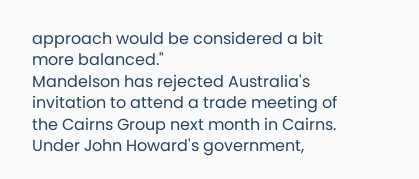approach would be considered a bit more balanced."
Mandelson has rejected Australia's invitation to attend a trade meeting of the Cairns Group next month in Cairns. Under John Howard's government,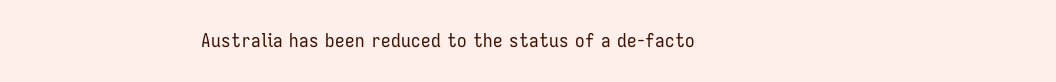Australia has been reduced to the status of a de-facto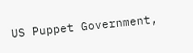US Puppet Government,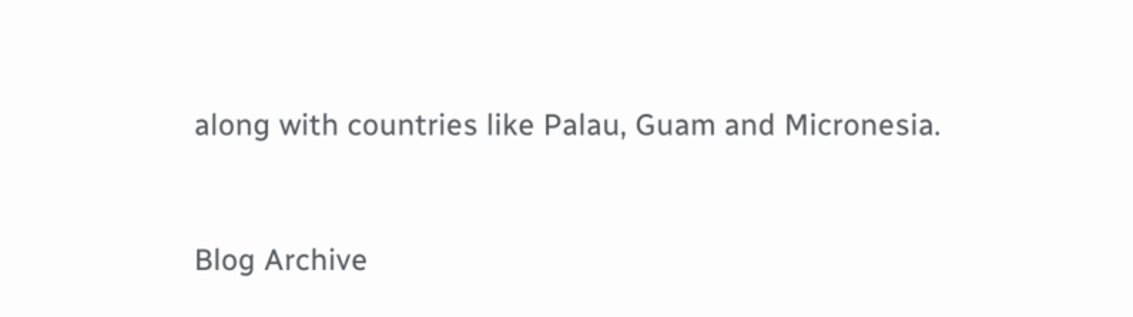along with countries like Palau, Guam and Micronesia.


Blog Archive